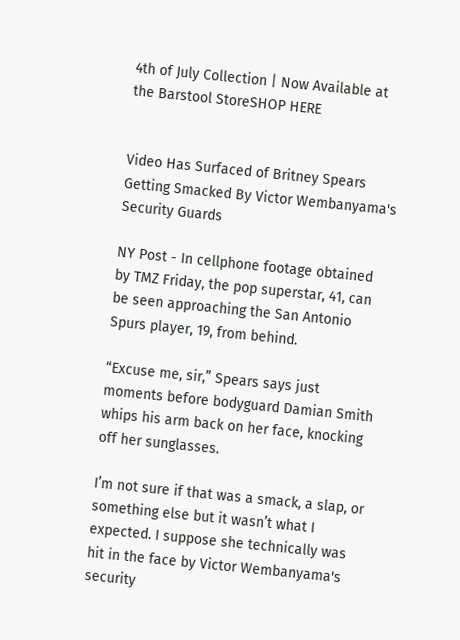4th of July Collection | Now Available at the Barstool StoreSHOP HERE


Video Has Surfaced of Britney Spears Getting Smacked By Victor Wembanyama's Security Guards

NY Post - In cellphone footage obtained by TMZ Friday, the pop superstar, 41, can be seen approaching the San Antonio Spurs player, 19, from behind.

“Excuse me, sir,” Spears says just moments before bodyguard Damian Smith whips his arm back on her face, knocking off her sunglasses.

I’m not sure if that was a smack, a slap, or something else but it wasn’t what I expected. I suppose she technically was hit in the face by Victor Wembanyama's security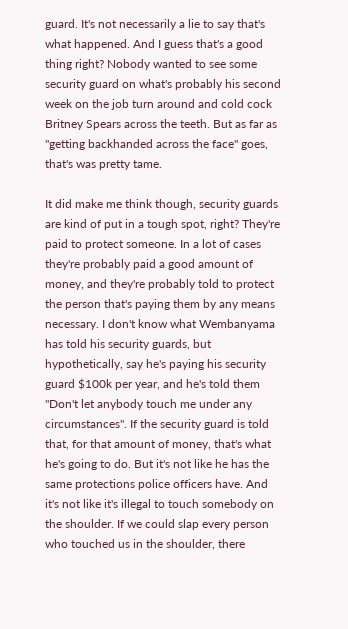guard. It's not necessarily a lie to say that's what happened. And I guess that's a good thing right? Nobody wanted to see some security guard on what's probably his second week on the job turn around and cold cock Britney Spears across the teeth. But as far as "getting backhanded across the face" goes, that's was pretty tame.

It did make me think though, security guards are kind of put in a tough spot, right? They're paid to protect someone. In a lot of cases they're probably paid a good amount of money, and they're probably told to protect the person that's paying them by any means necessary. I don't know what Wembanyama has told his security guards, but hypothetically, say he's paying his security guard $100k per year, and he's told them "Don't let anybody touch me under any circumstances". If the security guard is told that, for that amount of money, that's what he's going to do. But it's not like he has the same protections police officers have. And it's not like it's illegal to touch somebody on the shoulder. If we could slap every person who touched us in the shoulder, there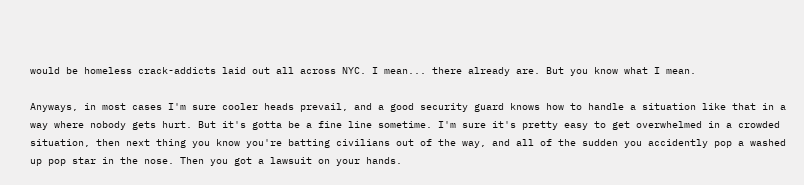would be homeless crack-addicts laid out all across NYC. I mean... there already are. But you know what I mean.

Anyways, in most cases I'm sure cooler heads prevail, and a good security guard knows how to handle a situation like that in a way where nobody gets hurt. But it's gotta be a fine line sometime. I'm sure it's pretty easy to get overwhelmed in a crowded situation, then next thing you know you're batting civilians out of the way, and all of the sudden you accidently pop a washed up pop star in the nose. Then you got a lawsuit on your hands.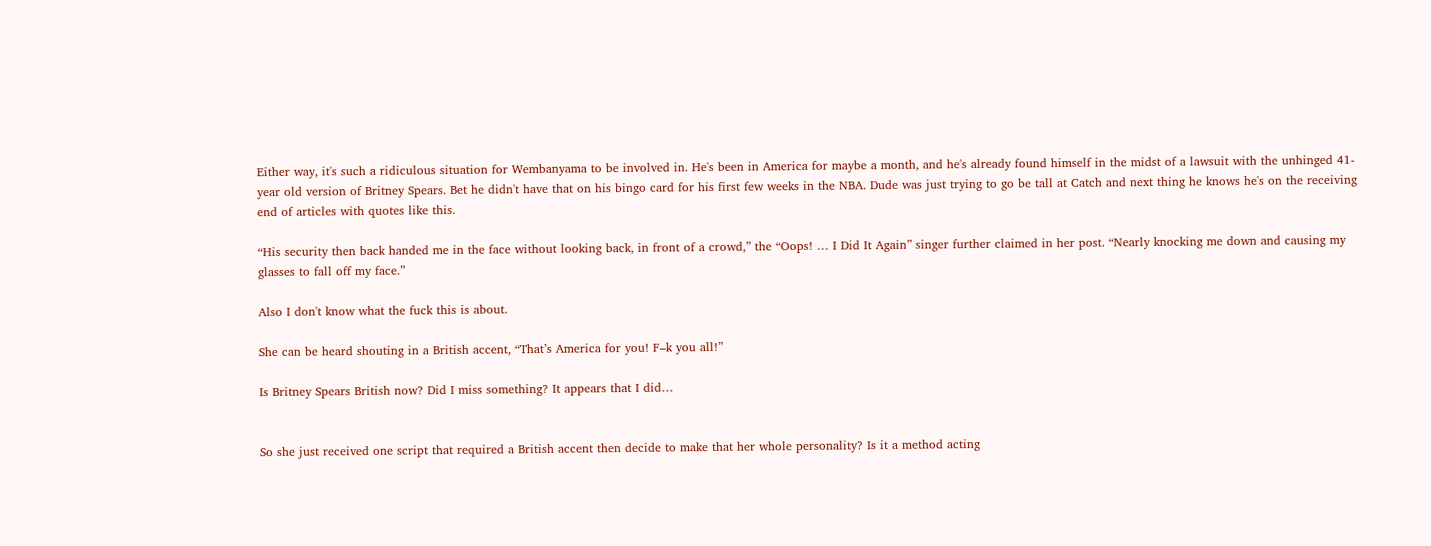Either way, it's such a ridiculous situation for Wembanyama to be involved in. He's been in America for maybe a month, and he's already found himself in the midst of a lawsuit with the unhinged 41-year old version of Britney Spears. Bet he didn't have that on his bingo card for his first few weeks in the NBA. Dude was just trying to go be tall at Catch and next thing he knows he's on the receiving end of articles with quotes like this.

“His security then back handed me in the face without looking back, in front of a crowd,” the “Oops! … I Did It Again” singer further claimed in her post. “Nearly knocking me down and causing my glasses to fall off my face.”

Also I don't know what the fuck this is about.

She can be heard shouting in a British accent, “That’s America for you! F–k you all!”

Is Britney Spears British now? Did I miss something? It appears that I did…


So she just received one script that required a British accent then decide to make that her whole personality? Is it a method acting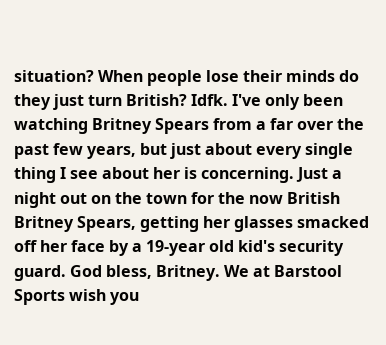situation? When people lose their minds do they just turn British? Idfk. I've only been watching Britney Spears from a far over the past few years, but just about every single thing I see about her is concerning. Just a night out on the town for the now British Britney Spears, getting her glasses smacked off her face by a 19-year old kid's security guard. God bless, Britney. We at Barstool Sports wish you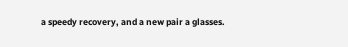a speedy recovery, and a new pair a glasses.